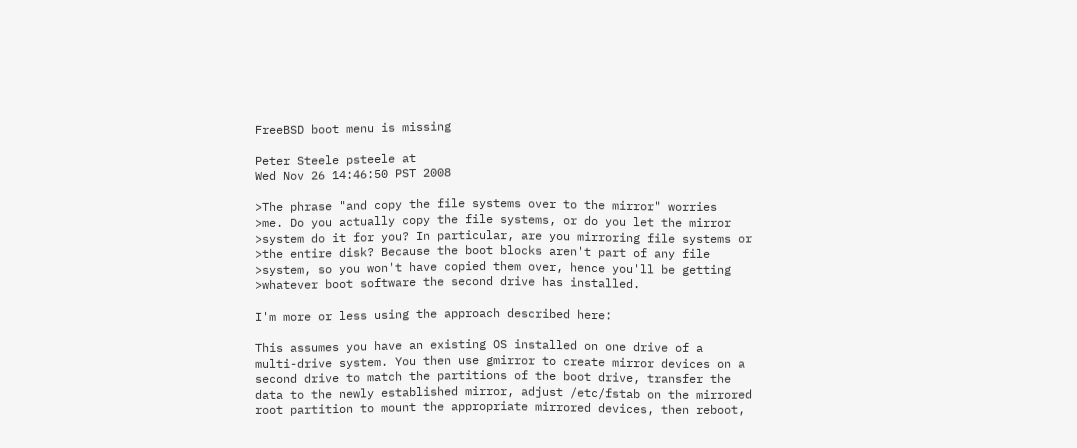FreeBSD boot menu is missing

Peter Steele psteele at
Wed Nov 26 14:46:50 PST 2008

>The phrase "and copy the file systems over to the mirror" worries
>me. Do you actually copy the file systems, or do you let the mirror
>system do it for you? In particular, are you mirroring file systems or
>the entire disk? Because the boot blocks aren't part of any file
>system, so you won't have copied them over, hence you'll be getting
>whatever boot software the second drive has installed.

I'm more or less using the approach described here:

This assumes you have an existing OS installed on one drive of a
multi-drive system. You then use gmirror to create mirror devices on a
second drive to match the partitions of the boot drive, transfer the
data to the newly established mirror, adjust /etc/fstab on the mirrored
root partition to mount the appropriate mirrored devices, then reboot,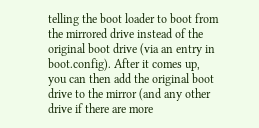telling the boot loader to boot from the mirrored drive instead of the
original boot drive (via an entry in boot.config). After it comes up,
you can then add the original boot drive to the mirror (and any other
drive if there are more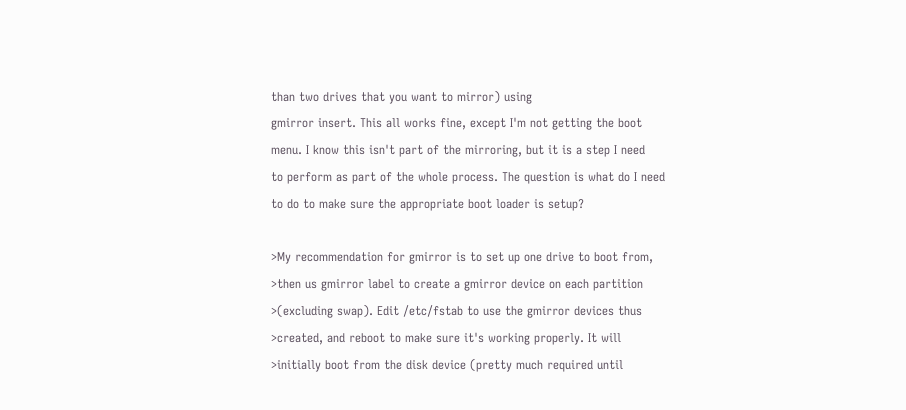than two drives that you want to mirror) using
gmirror insert. This all works fine, except I'm not getting the boot
menu. I know this isn't part of the mirroring, but it is a step I need
to perform as part of the whole process. The question is what do I need
to do to make sure the appropriate boot loader is setup?

>My recommendation for gmirror is to set up one drive to boot from,
>then us gmirror label to create a gmirror device on each partition
>(excluding swap). Edit /etc/fstab to use the gmirror devices thus
>created, and reboot to make sure it's working properly. It will
>initially boot from the disk device (pretty much required until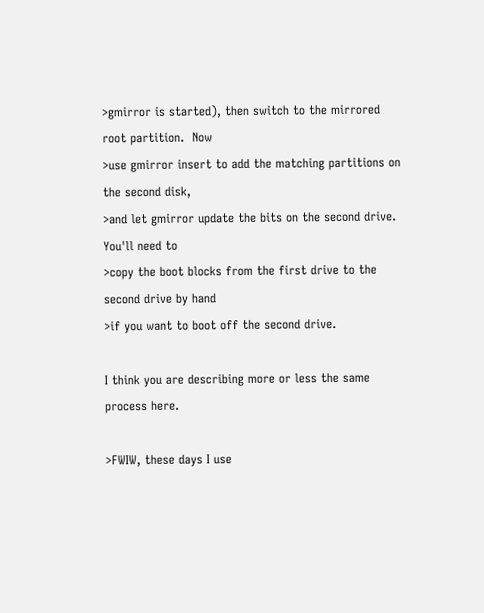>gmirror is started), then switch to the mirrored root partition.  Now
>use gmirror insert to add the matching partitions on the second disk,
>and let gmirror update the bits on the second drive. You'll need to
>copy the boot blocks from the first drive to the second drive by hand
>if you want to boot off the second drive.

I think you are describing more or less the same process here.

>FWIW, these days I use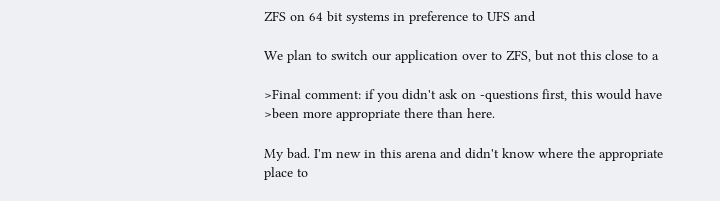ZFS on 64 bit systems in preference to UFS and

We plan to switch our application over to ZFS, but not this close to a

>Final comment: if you didn't ask on -questions first, this would have
>been more appropriate there than here.

My bad. I'm new in this arena and didn't know where the appropriate
place to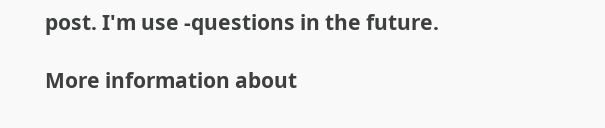post. I'm use -questions in the future.

More information about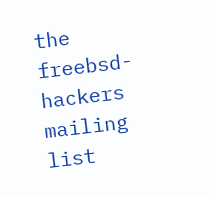the freebsd-hackers mailing list